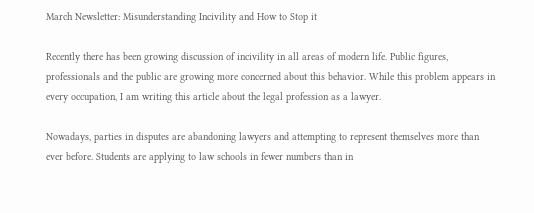March Newsletter: Misunderstanding Incivility and How to Stop it

Recently there has been growing discussion of incivility in all areas of modern life. Public figures, professionals and the public are growing more concerned about this behavior. While this problem appears in every occupation, I am writing this article about the legal profession as a lawyer.

Nowadays, parties in disputes are abandoning lawyers and attempting to represent themselves more than ever before. Students are applying to law schools in fewer numbers than in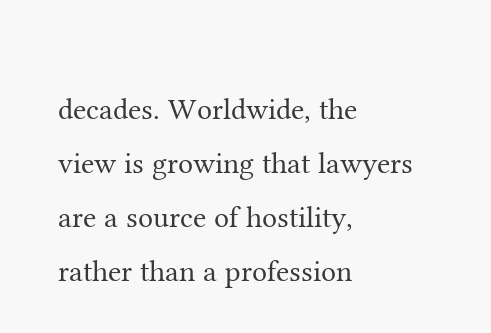decades. Worldwide, the view is growing that lawyers are a source of hostility, rather than a profession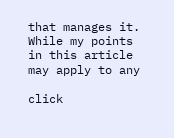that manages it. While my points in this article may apply to any

click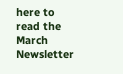here to read the March Newsletter